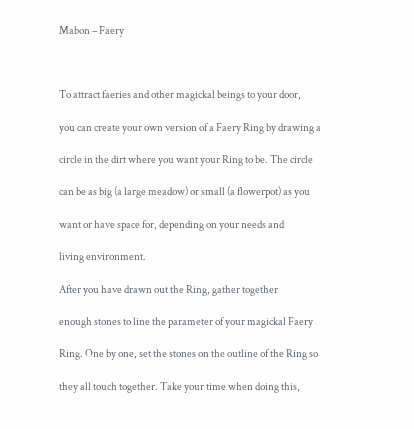Mabon – Faery



To attract faeries and other magickal beings to your door,

you can create your own version of a Faery Ring by drawing a

circle in the dirt where you want your Ring to be. The circle

can be as big (a large meadow) or small (a flowerpot) as you

want or have space for, depending on your needs and

living environment.

After you have drawn out the Ring, gather together

enough stones to line the parameter of your magickal Faery

Ring. One by one, set the stones on the outline of the Ring so

they all touch together. Take your time when doing this,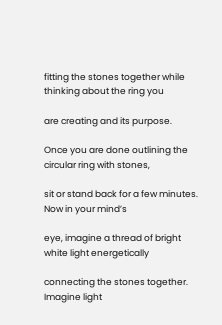fitting the stones together while thinking about the ring you

are creating and its purpose.

Once you are done outlining the circular ring with stones,

sit or stand back for a few minutes. Now in your mind’s

eye, imagine a thread of bright white light energetically

connecting the stones together. Imagine light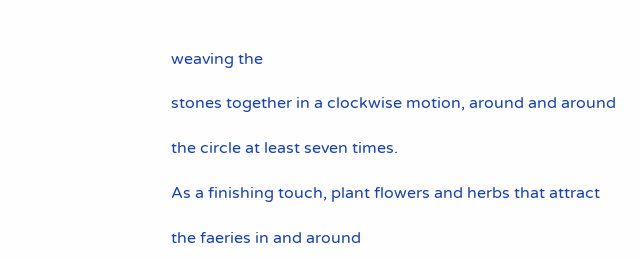weaving the

stones together in a clockwise motion, around and around

the circle at least seven times.

As a finishing touch, plant flowers and herbs that attract

the faeries in and around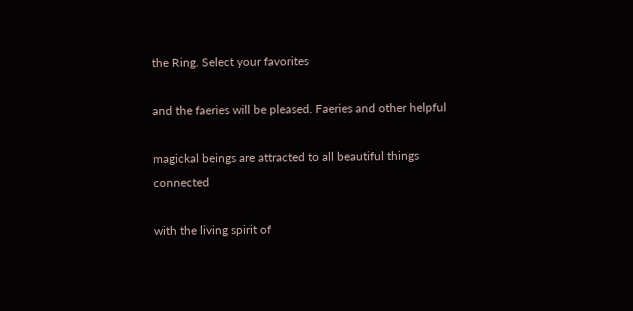the Ring. Select your favorites

and the faeries will be pleased. Faeries and other helpful

magickal beings are attracted to all beautiful things connected

with the living spirit of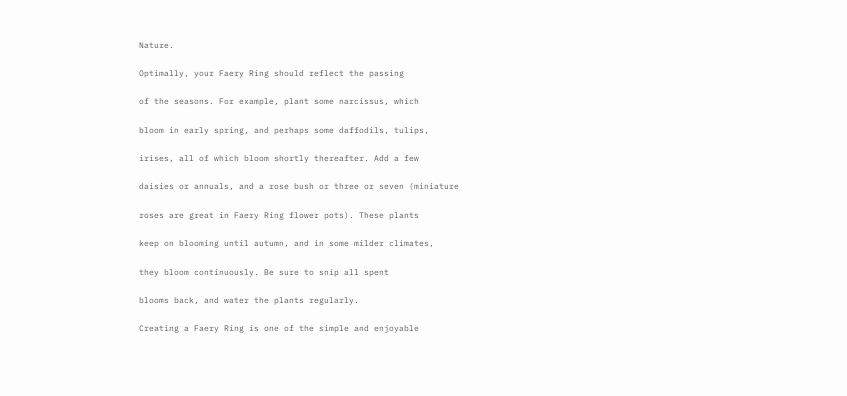Nature.

Optimally, your Faery Ring should reflect the passing

of the seasons. For example, plant some narcissus, which

bloom in early spring, and perhaps some daffodils, tulips,

irises, all of which bloom shortly thereafter. Add a few

daisies or annuals, and a rose bush or three or seven (miniature

roses are great in Faery Ring flower pots). These plants

keep on blooming until autumn, and in some milder climates,

they bloom continuously. Be sure to snip all spent

blooms back, and water the plants regularly.

Creating a Faery Ring is one of the simple and enjoyable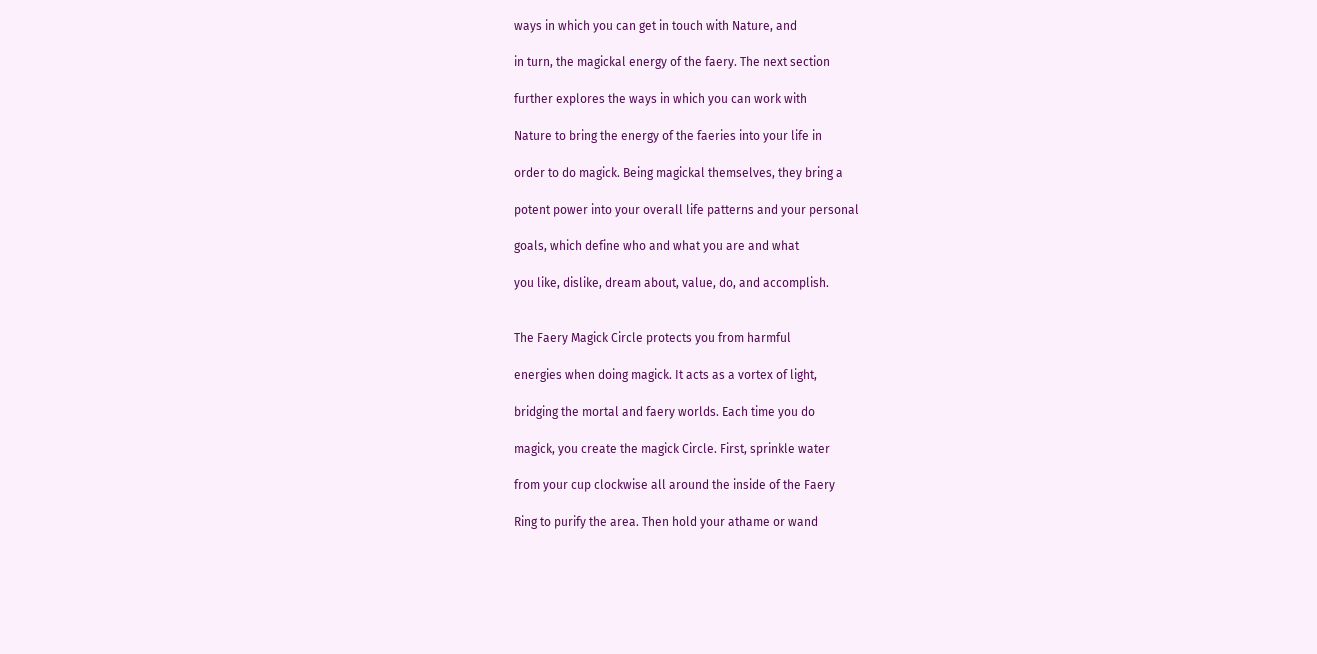ways in which you can get in touch with Nature, and

in turn, the magickal energy of the faery. The next section

further explores the ways in which you can work with

Nature to bring the energy of the faeries into your life in

order to do magick. Being magickal themselves, they bring a

potent power into your overall life patterns and your personal

goals, which define who and what you are and what

you like, dislike, dream about, value, do, and accomplish.


The Faery Magick Circle protects you from harmful

energies when doing magick. It acts as a vortex of light,

bridging the mortal and faery worlds. Each time you do

magick, you create the magick Circle. First, sprinkle water

from your cup clockwise all around the inside of the Faery

Ring to purify the area. Then hold your athame or wand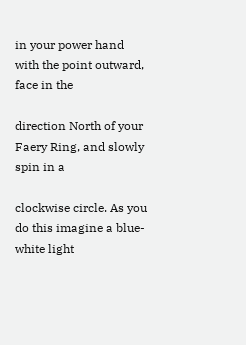in your power hand with the point outward, face in the

direction North of your Faery Ring, and slowly spin in a

clockwise circle. As you do this imagine a blue-white light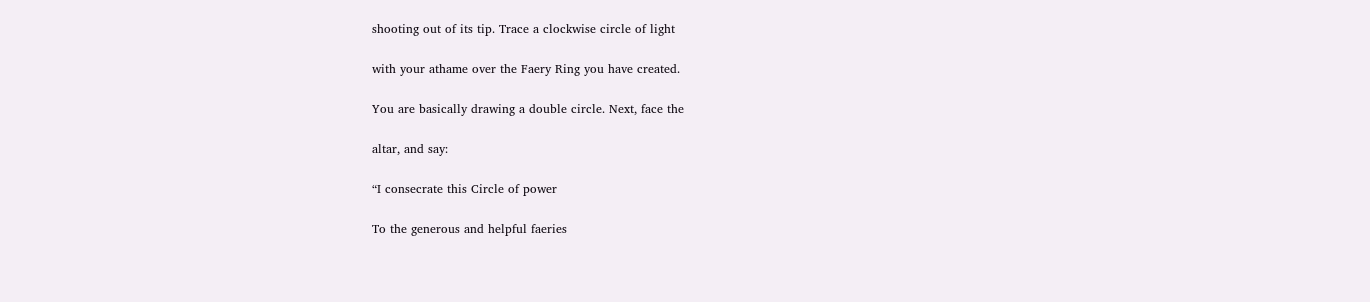shooting out of its tip. Trace a clockwise circle of light

with your athame over the Faery Ring you have created.

You are basically drawing a double circle. Next, face the

altar, and say:

“I consecrate this Circle of power

To the generous and helpful faeries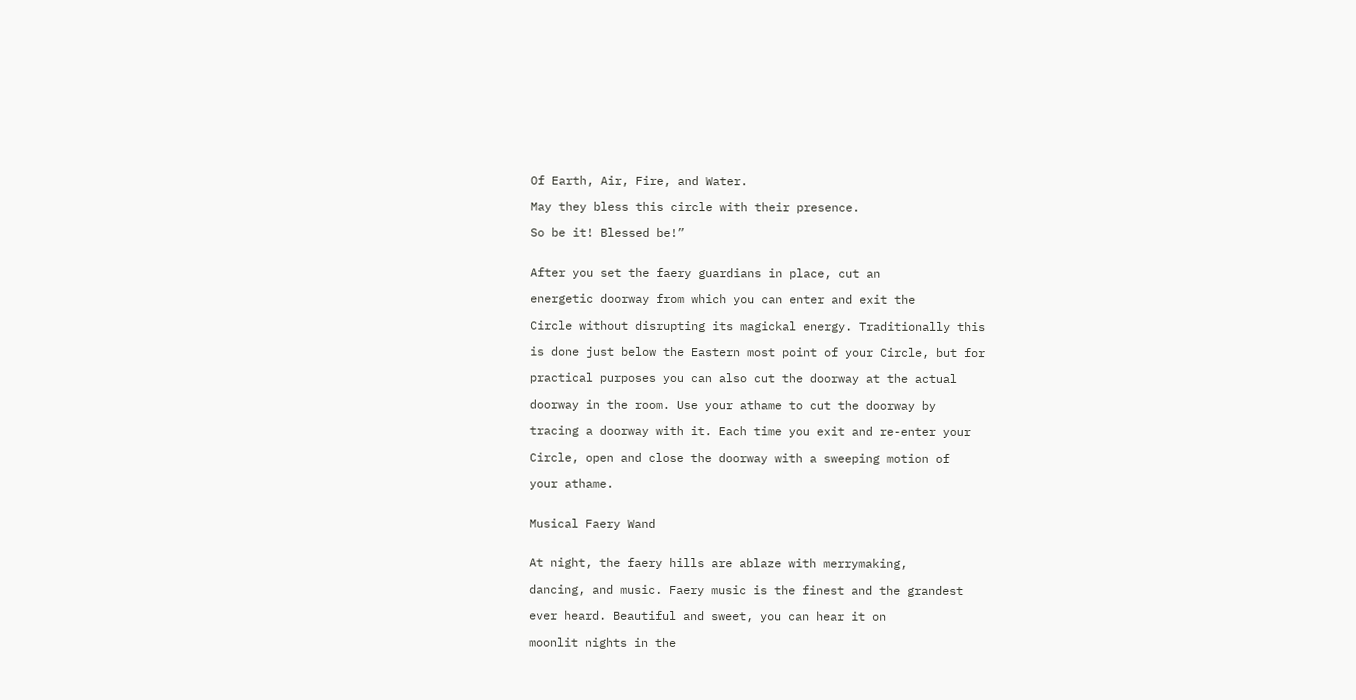Of Earth, Air, Fire, and Water.

May they bless this circle with their presence.

So be it! Blessed be!”


After you set the faery guardians in place, cut an

energetic doorway from which you can enter and exit the

Circle without disrupting its magickal energy. Traditionally this

is done just below the Eastern most point of your Circle, but for

practical purposes you can also cut the doorway at the actual

doorway in the room. Use your athame to cut the doorway by

tracing a doorway with it. Each time you exit and re-enter your

Circle, open and close the doorway with a sweeping motion of

your athame.


Musical Faery Wand


At night, the faery hills are ablaze with merrymaking,

dancing, and music. Faery music is the finest and the grandest

ever heard. Beautiful and sweet, you can hear it on

moonlit nights in the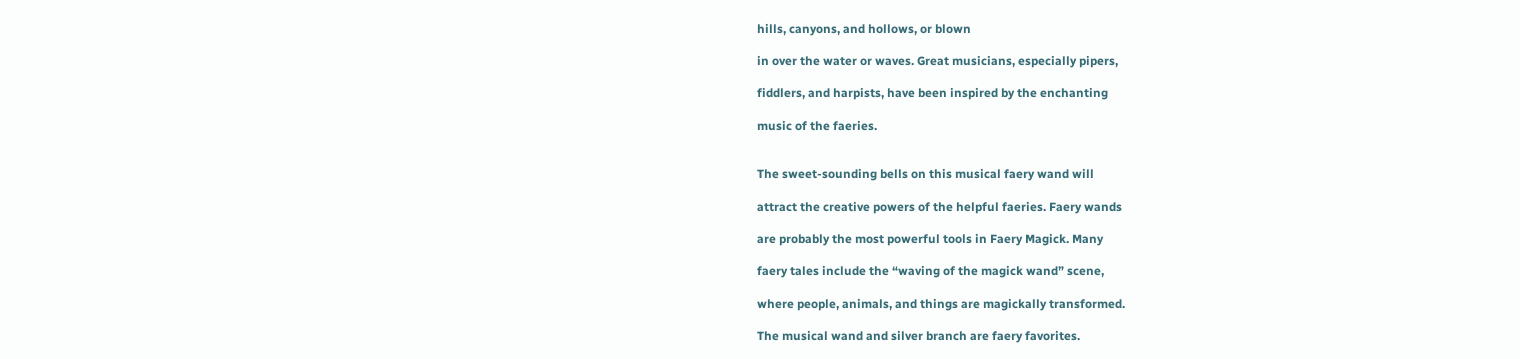hills, canyons, and hollows, or blown

in over the water or waves. Great musicians, especially pipers,

fiddlers, and harpists, have been inspired by the enchanting

music of the faeries.


The sweet-sounding bells on this musical faery wand will

attract the creative powers of the helpful faeries. Faery wands

are probably the most powerful tools in Faery Magick. Many

faery tales include the “waving of the magick wand” scene,

where people, animals, and things are magickally transformed.

The musical wand and silver branch are faery favorites.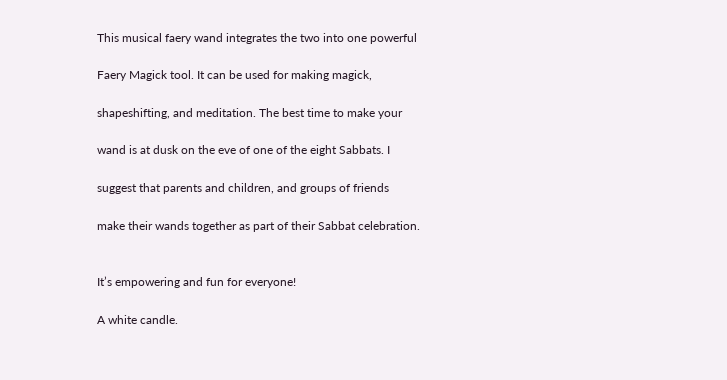This musical faery wand integrates the two into one powerful

Faery Magick tool. It can be used for making magick,

shapeshifting, and meditation. The best time to make your

wand is at dusk on the eve of one of the eight Sabbats. I

suggest that parents and children, and groups of friends

make their wands together as part of their Sabbat celebration.


It’s empowering and fun for everyone!

A white candle.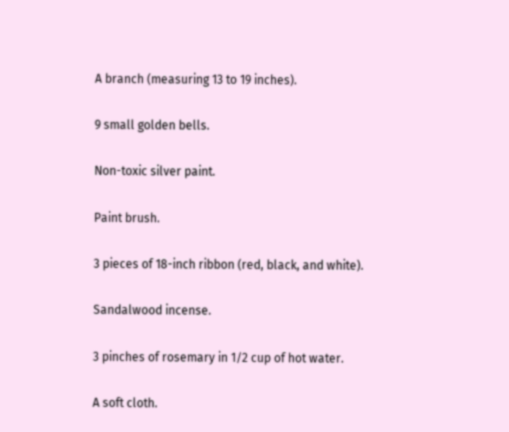A branch (measuring 13 to 19 inches).

9 small golden bells.

Non-toxic silver paint.

Paint brush.

3 pieces of 18-inch ribbon (red, black, and white).

Sandalwood incense.

3 pinches of rosemary in 1/2 cup of hot water.

A soft cloth.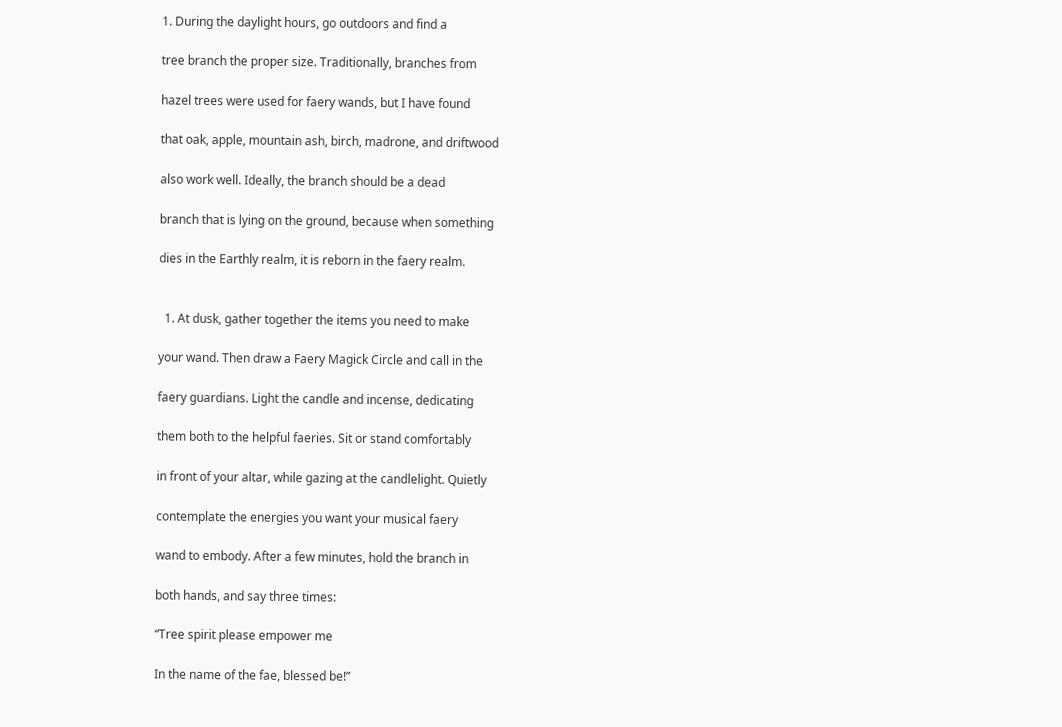1. During the daylight hours, go outdoors and find a

tree branch the proper size. Traditionally, branches from

hazel trees were used for faery wands, but I have found

that oak, apple, mountain ash, birch, madrone, and driftwood

also work well. Ideally, the branch should be a dead

branch that is lying on the ground, because when something

dies in the Earthly realm, it is reborn in the faery realm.


  1. At dusk, gather together the items you need to make

your wand. Then draw a Faery Magick Circle and call in the

faery guardians. Light the candle and incense, dedicating

them both to the helpful faeries. Sit or stand comfortably

in front of your altar, while gazing at the candlelight. Quietly

contemplate the energies you want your musical faery

wand to embody. After a few minutes, hold the branch in

both hands, and say three times:

“Tree spirit please empower me

In the name of the fae, blessed be!”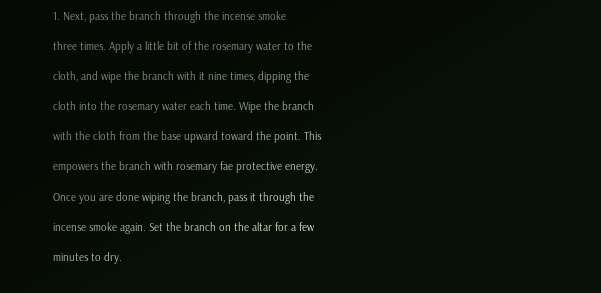1. Next, pass the branch through the incense smoke

three times. Apply a little bit of the rosemary water to the

cloth, and wipe the branch with it nine times, dipping the

cloth into the rosemary water each time. Wipe the branch

with the cloth from the base upward toward the point. This

empowers the branch with rosemary fae protective energy.

Once you are done wiping the branch, pass it through the

incense smoke again. Set the branch on the altar for a few

minutes to dry.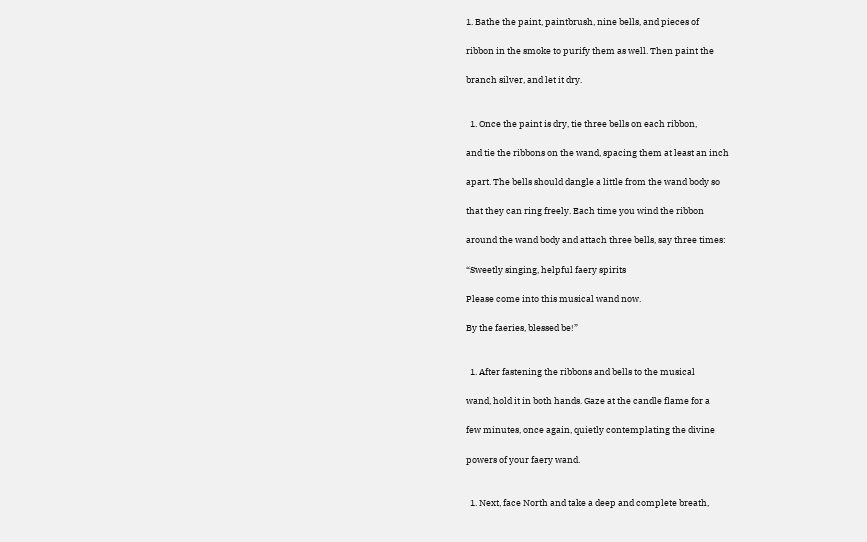1. Bathe the paint, paintbrush, nine bells, and pieces of

ribbon in the smoke to purify them as well. Then paint the

branch silver, and let it dry.


  1. Once the paint is dry, tie three bells on each ribbon,

and tie the ribbons on the wand, spacing them at least an inch

apart. The bells should dangle a little from the wand body so

that they can ring freely. Each time you wind the ribbon

around the wand body and attach three bells, say three times:

“Sweetly singing, helpful faery spirits

Please come into this musical wand now.

By the faeries, blessed be!”


  1. After fastening the ribbons and bells to the musical

wand, hold it in both hands. Gaze at the candle flame for a

few minutes, once again, quietly contemplating the divine

powers of your faery wand.


  1. Next, face North and take a deep and complete breath,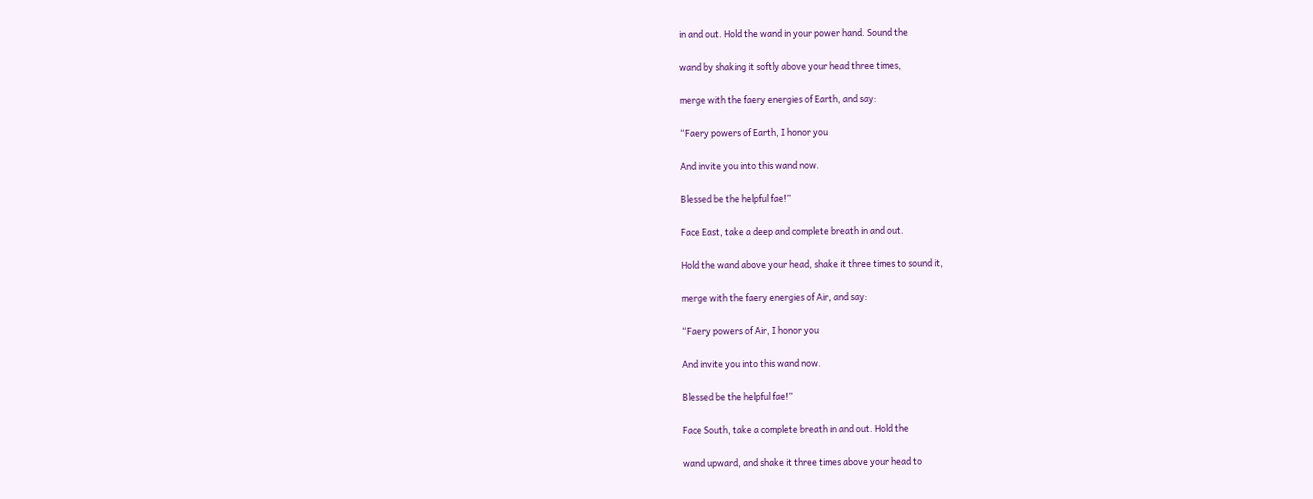in and out. Hold the wand in your power hand. Sound the

wand by shaking it softly above your head three times,

merge with the faery energies of Earth, and say:

“Faery powers of Earth, I honor you

And invite you into this wand now.

Blessed be the helpful fae!”

Face East, take a deep and complete breath in and out.

Hold the wand above your head, shake it three times to sound it,

merge with the faery energies of Air, and say:

“Faery powers of Air, I honor you

And invite you into this wand now.

Blessed be the helpful fae!”

Face South, take a complete breath in and out. Hold the

wand upward, and shake it three times above your head to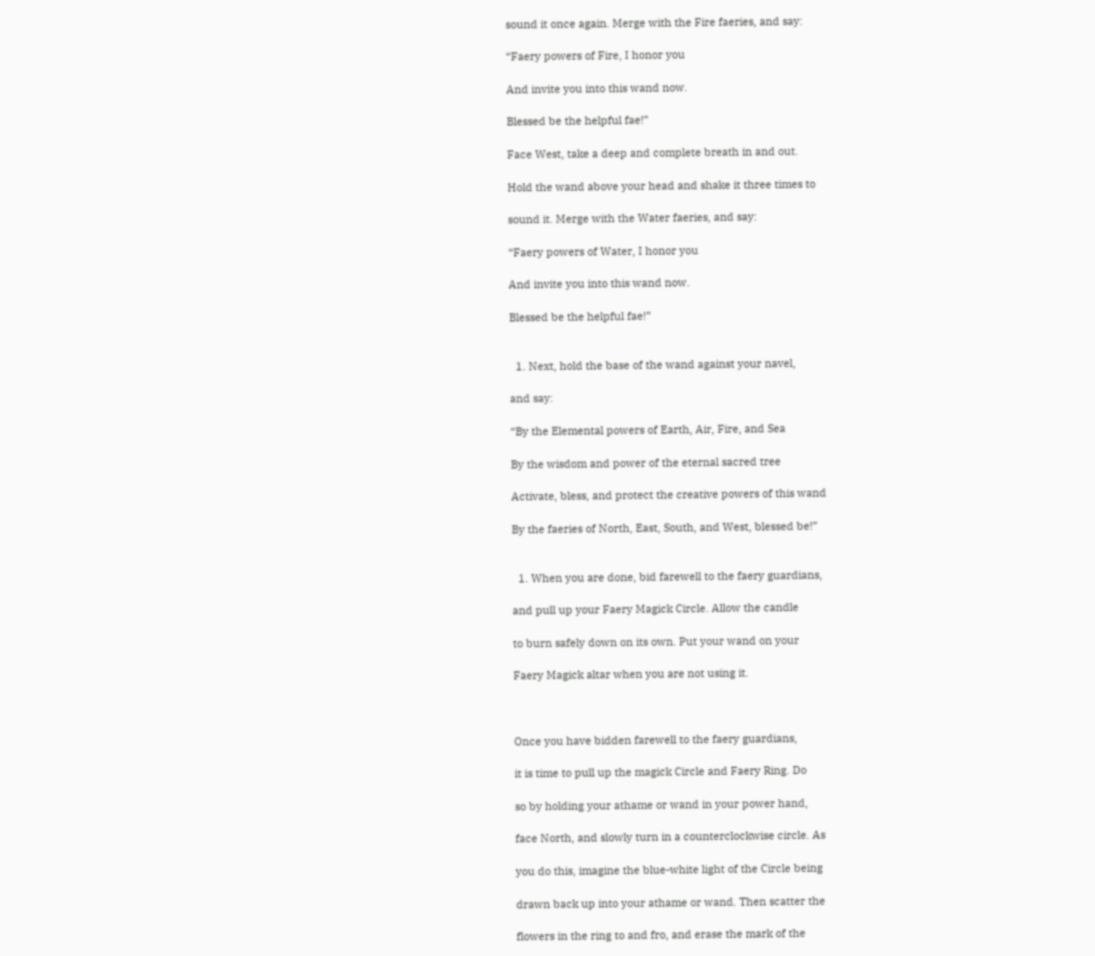sound it once again. Merge with the Fire faeries, and say:

“Faery powers of Fire, I honor you

And invite you into this wand now.

Blessed be the helpful fae!”

Face West, take a deep and complete breath in and out.

Hold the wand above your head and shake it three times to

sound it. Merge with the Water faeries, and say:

“Faery powers of Water, I honor you

And invite you into this wand now.

Blessed be the helpful fae!”


  1. Next, hold the base of the wand against your navel,

and say:

“By the Elemental powers of Earth, Air, Fire, and Sea

By the wisdom and power of the eternal sacred tree

Activate, bless, and protect the creative powers of this wand

By the faeries of North, East, South, and West, blessed be!”


  1. When you are done, bid farewell to the faery guardians,

and pull up your Faery Magick Circle. Allow the candle

to burn safely down on its own. Put your wand on your

Faery Magick altar when you are not using it.



Once you have bidden farewell to the faery guardians,

it is time to pull up the magick Circle and Faery Ring. Do

so by holding your athame or wand in your power hand,

face North, and slowly turn in a counterclockwise circle. As

you do this, imagine the blue-white light of the Circle being

drawn back up into your athame or wand. Then scatter the

flowers in the ring to and fro, and erase the mark of the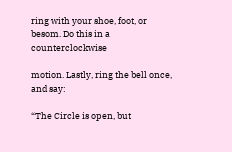ring with your shoe, foot, or besom. Do this in a counterclockwise

motion. Lastly, ring the bell once, and say:

“The Circle is open, but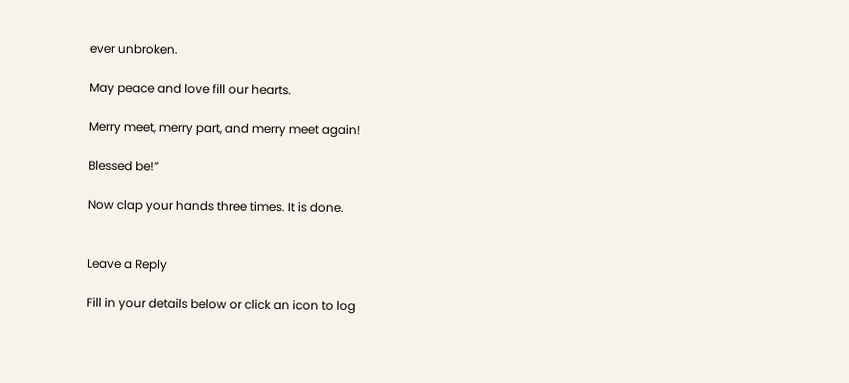ever unbroken.

May peace and love fill our hearts.

Merry meet, merry part, and merry meet again!

Blessed be!”

Now clap your hands three times. It is done.


Leave a Reply

Fill in your details below or click an icon to log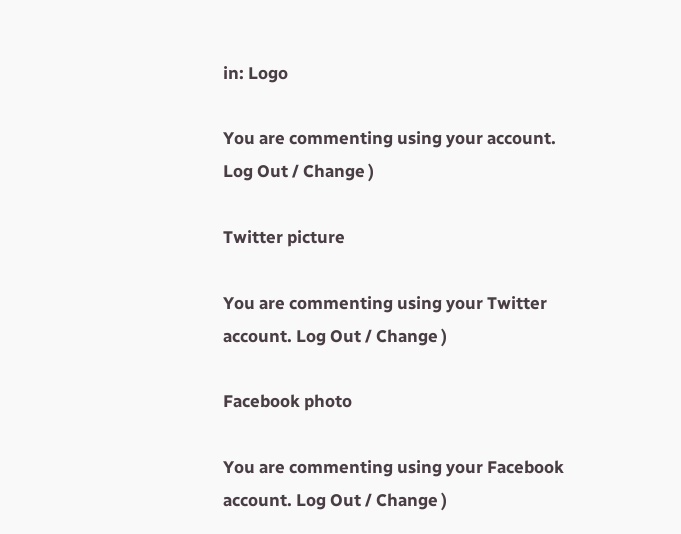in: Logo

You are commenting using your account. Log Out / Change )

Twitter picture

You are commenting using your Twitter account. Log Out / Change )

Facebook photo

You are commenting using your Facebook account. Log Out / Change )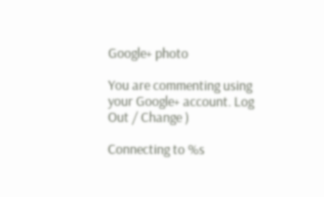Google+ photo

You are commenting using your Google+ account. Log Out / Change )

Connecting to %s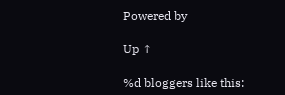Powered by

Up ↑

%d bloggers like this: